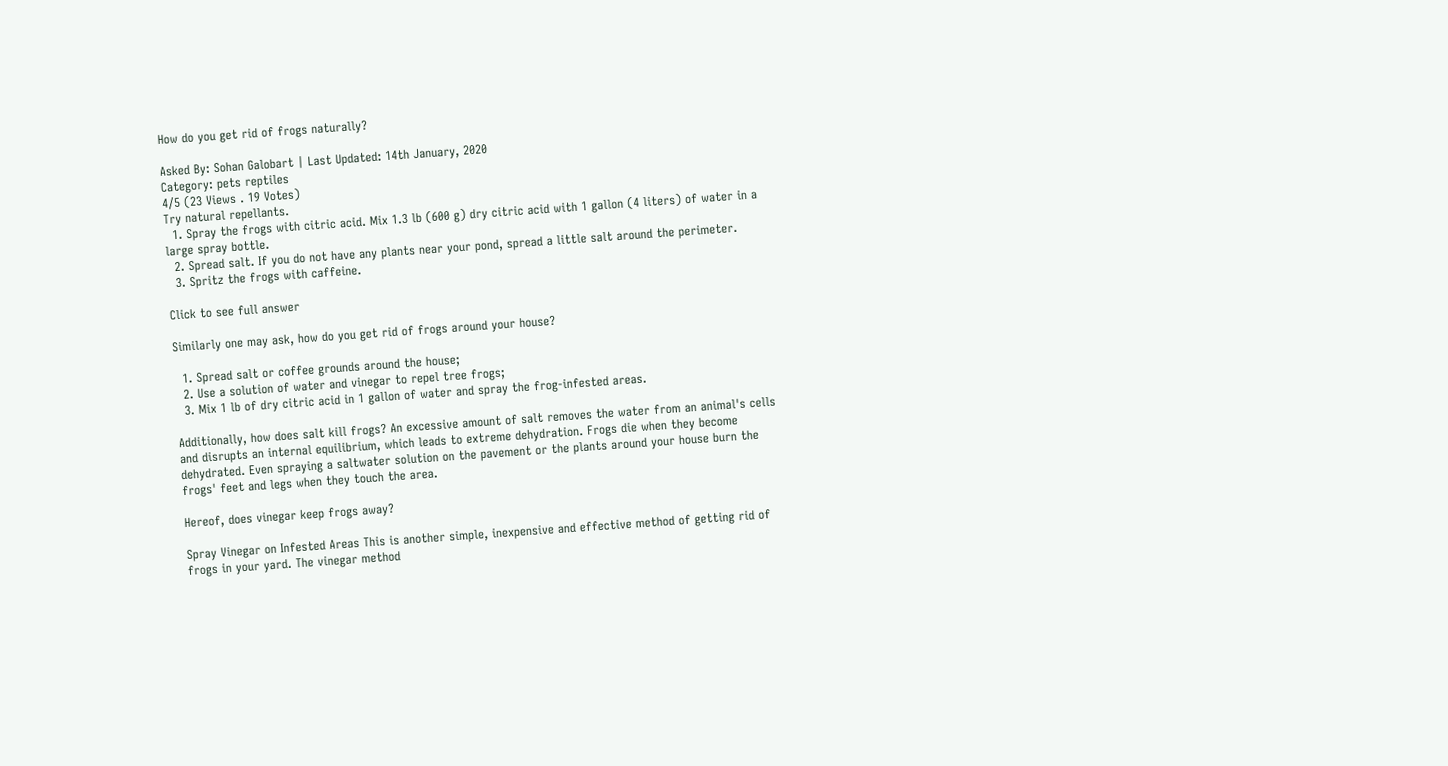How do you get rid of frogs naturally?

Asked By: Sohan Galobart | Last Updated: 14th January, 2020
Category: pets reptiles
4/5 (23 Views . 19 Votes)
Try natural repellants.
  1. Spray the frogs with citric acid. Mix 1.3 lb (600 g) dry citric acid with 1 gallon (4 liters) of water in a large spray bottle.
  2. Spread salt. If you do not have any plants near your pond, spread a little salt around the perimeter.
  3. Spritz the frogs with caffeine.

Click to see full answer

Similarly one may ask, how do you get rid of frogs around your house?

  1. Spread salt or coffee grounds around the house;
  2. Use a solution of water and vinegar to repel tree frogs;
  3. Mix 1 lb of dry citric acid in 1 gallon of water and spray the frog-infested areas.

Additionally, how does salt kill frogs? An excessive amount of salt removes the water from an animal's cells and disrupts an internal equilibrium, which leads to extreme dehydration. Frogs die when they become dehydrated. Even spraying a saltwater solution on the pavement or the plants around your house burn the frogs' feet and legs when they touch the area.

Hereof, does vinegar keep frogs away?

Spray Vinegar on Infested Areas This is another simple, inexpensive and effective method of getting rid of frogs in your yard. The vinegar method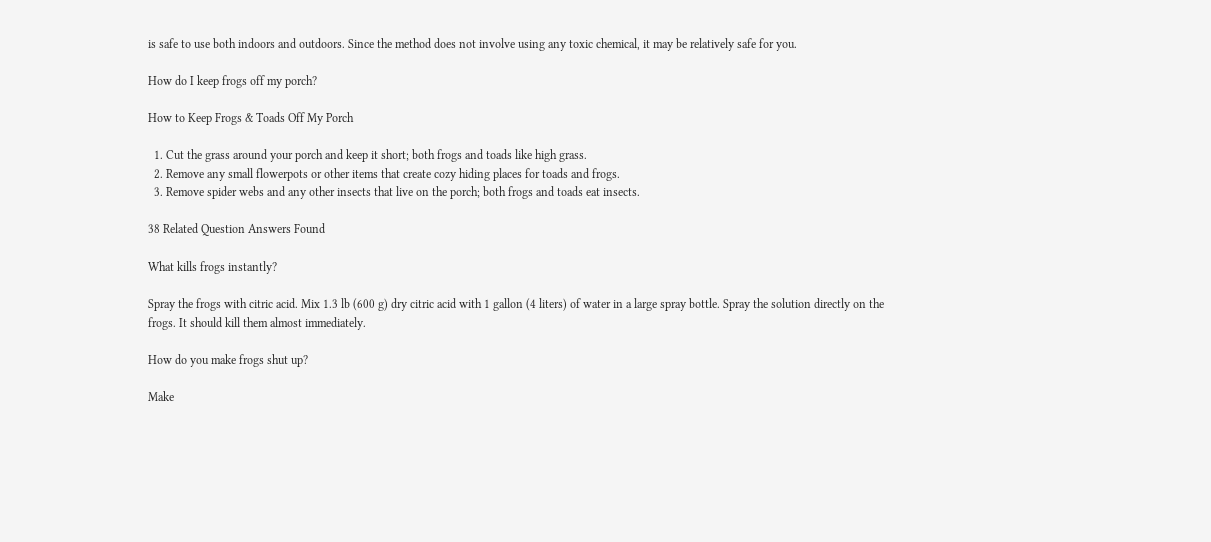is safe to use both indoors and outdoors. Since the method does not involve using any toxic chemical, it may be relatively safe for you.

How do I keep frogs off my porch?

How to Keep Frogs & Toads Off My Porch

  1. Cut the grass around your porch and keep it short; both frogs and toads like high grass.
  2. Remove any small flowerpots or other items that create cozy hiding places for toads and frogs.
  3. Remove spider webs and any other insects that live on the porch; both frogs and toads eat insects.

38 Related Question Answers Found

What kills frogs instantly?

Spray the frogs with citric acid. Mix 1.3 lb (600 g) dry citric acid with 1 gallon (4 liters) of water in a large spray bottle. Spray the solution directly on the frogs. It should kill them almost immediately.

How do you make frogs shut up?

Make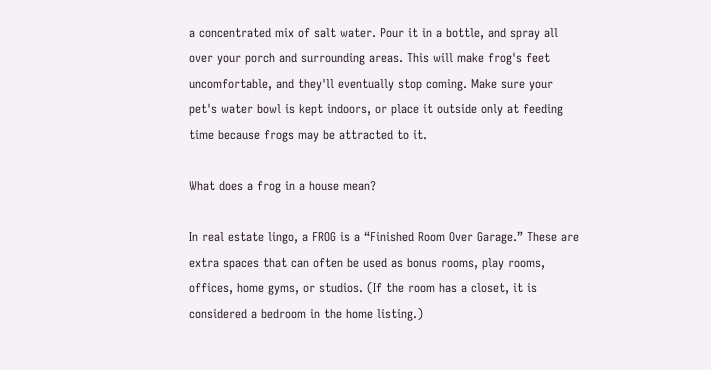a concentrated mix of salt water. Pour it in a bottle, and spray all over your porch and surrounding areas. This will make frog's feet uncomfortable, and they'll eventually stop coming. Make sure your pet's water bowl is kept indoors, or place it outside only at feeding time because frogs may be attracted to it.

What does a frog in a house mean?

In real estate lingo, a FROG is a “Finished Room Over Garage.” These are extra spaces that can often be used as bonus rooms, play rooms, offices, home gyms, or studios. (If the room has a closet, it is considered a bedroom in the home listing.)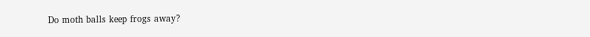Do moth balls keep frogs away?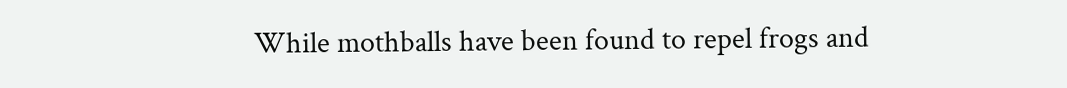While mothballs have been found to repel frogs and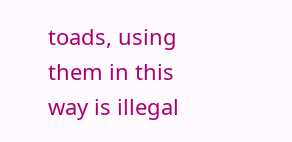toads, using them in this way is illegal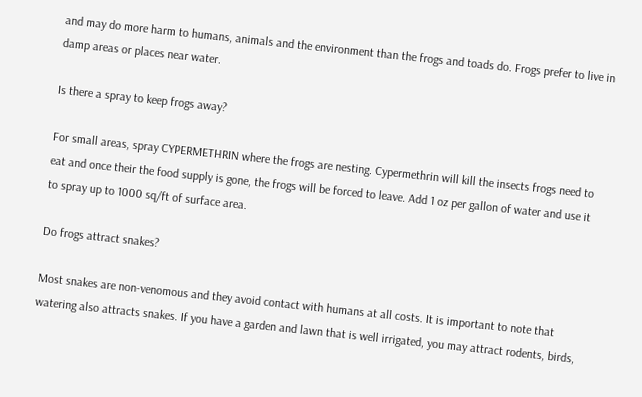and may do more harm to humans, animals and the environment than the frogs and toads do. Frogs prefer to live in damp areas or places near water.

Is there a spray to keep frogs away?

For small areas, spray CYPERMETHRIN where the frogs are nesting. Cypermethrin will kill the insects frogs need to eat and once their the food supply is gone, the frogs will be forced to leave. Add 1 oz per gallon of water and use it to spray up to 1000 sq/ft of surface area.

Do frogs attract snakes?

Most snakes are non-venomous and they avoid contact with humans at all costs. It is important to note that watering also attracts snakes. If you have a garden and lawn that is well irrigated, you may attract rodents, birds,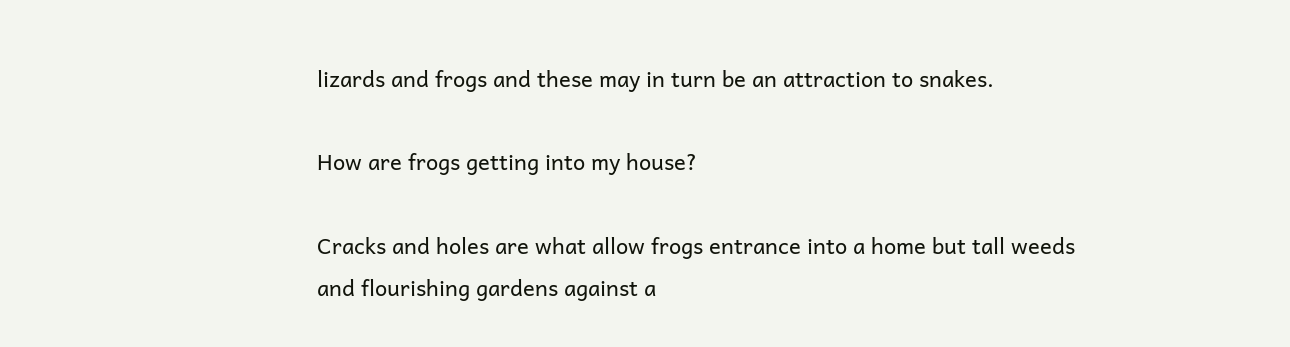lizards and frogs and these may in turn be an attraction to snakes.

How are frogs getting into my house?

Cracks and holes are what allow frogs entrance into a home but tall weeds and flourishing gardens against a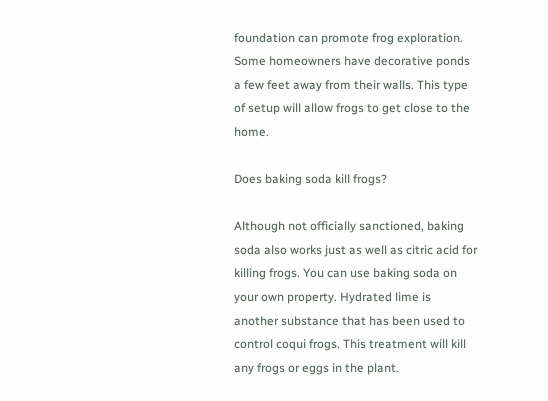foundation can promote frog exploration. Some homeowners have decorative ponds a few feet away from their walls. This type of setup will allow frogs to get close to the home.

Does baking soda kill frogs?

Although not officially sanctioned, baking soda also works just as well as citric acid for killing frogs. You can use baking soda on your own property. Hydrated lime is another substance that has been used to control coqui frogs. This treatment will kill any frogs or eggs in the plant.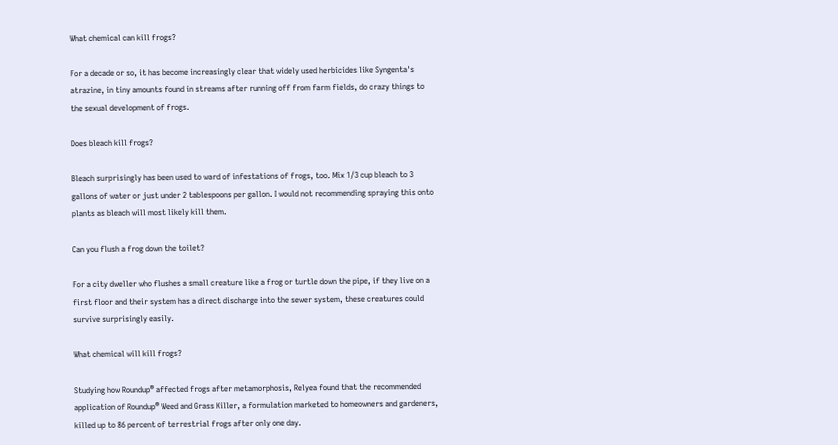What chemical can kill frogs?

For a decade or so, it has become increasingly clear that widely used herbicides like Syngenta's atrazine, in tiny amounts found in streams after running off from farm fields, do crazy things to the sexual development of frogs.

Does bleach kill frogs?

Bleach surprisingly has been used to ward of infestations of frogs, too. Mix 1/3 cup bleach to 3 gallons of water or just under 2 tablespoons per gallon. I would not recommending spraying this onto plants as bleach will most likely kill them.

Can you flush a frog down the toilet?

For a city dweller who flushes a small creature like a frog or turtle down the pipe, if they live on a first floor and their system has a direct discharge into the sewer system, these creatures could survive surprisingly easily.

What chemical will kill frogs?

Studying how Roundup® affected frogs after metamorphosis, Relyea found that the recommended application of Roundup® Weed and Grass Killer, a formulation marketed to homeowners and gardeners, killed up to 86 percent of terrestrial frogs after only one day.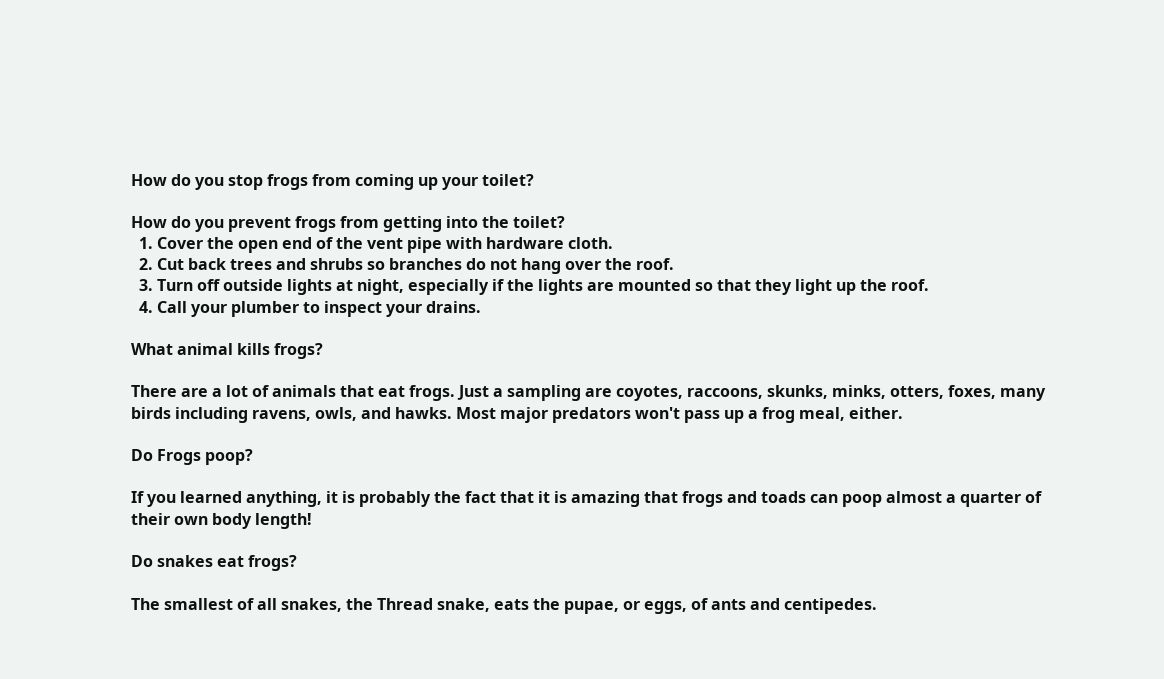How do you stop frogs from coming up your toilet?

How do you prevent frogs from getting into the toilet?
  1. Cover the open end of the vent pipe with hardware cloth.
  2. Cut back trees and shrubs so branches do not hang over the roof.
  3. Turn off outside lights at night, especially if the lights are mounted so that they light up the roof.
  4. Call your plumber to inspect your drains.

What animal kills frogs?

There are a lot of animals that eat frogs. Just a sampling are coyotes, raccoons, skunks, minks, otters, foxes, many birds including ravens, owls, and hawks. Most major predators won't pass up a frog meal, either.

Do Frogs poop?

If you learned anything, it is probably the fact that it is amazing that frogs and toads can poop almost a quarter of their own body length!

Do snakes eat frogs?

The smallest of all snakes, the Thread snake, eats the pupae, or eggs, of ants and centipedes.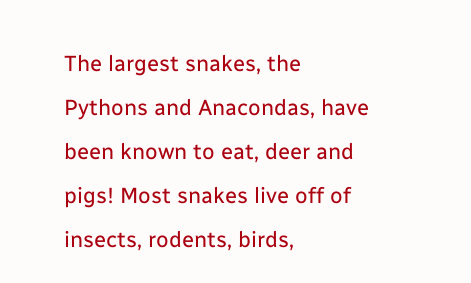The largest snakes, the Pythons and Anacondas, have been known to eat, deer and pigs! Most snakes live off of insects, rodents, birds,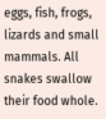eggs, fish, frogs, lizards and small mammals. All snakes swallow their food whole.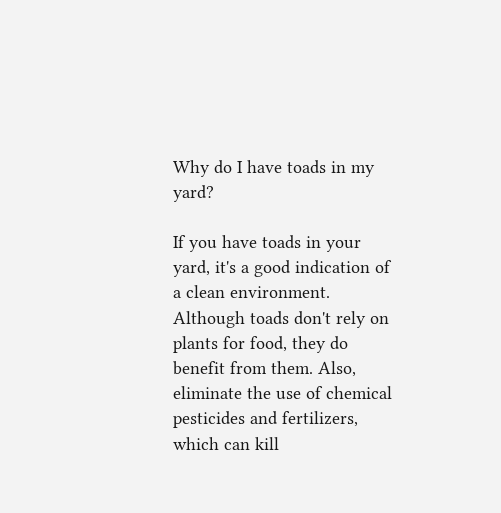Why do I have toads in my yard?

If you have toads in your yard, it's a good indication of a clean environment. Although toads don't rely on plants for food, they do benefit from them. Also, eliminate the use of chemical pesticides and fertilizers, which can kill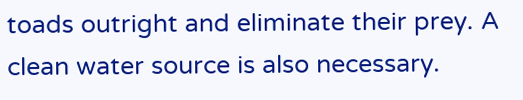toads outright and eliminate their prey. A clean water source is also necessary.